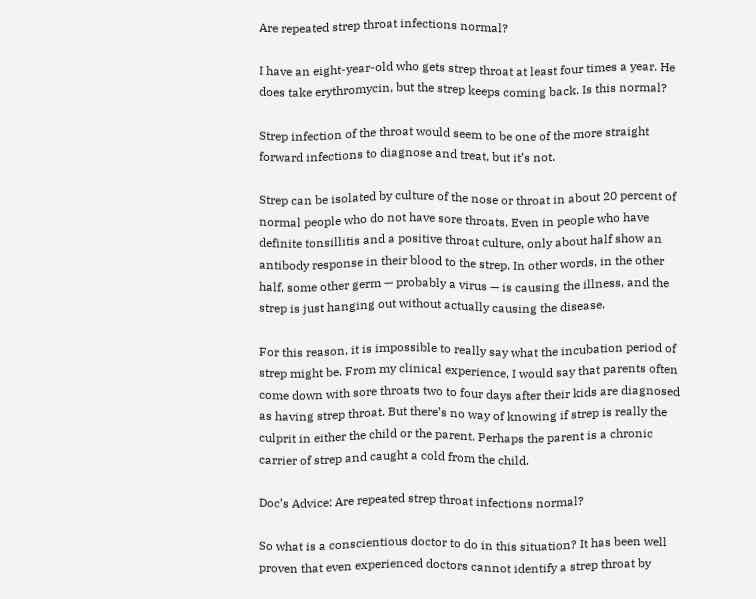Are repeated strep throat infections normal?

I have an eight-year-old who gets strep throat at least four times a year. He does take erythromycin, but the strep keeps coming back. Is this normal?

Strep infection of the throat would seem to be one of the more straight forward infections to diagnose and treat, but it’s not.

Strep can be isolated by culture of the nose or throat in about 20 percent of normal people who do not have sore throats. Even in people who have definite tonsillitis and a positive throat culture, only about half show an antibody response in their blood to the strep. In other words, in the other half, some other germ — probably a virus — is causing the illness, and the strep is just hanging out without actually causing the disease.

For this reason, it is impossible to really say what the incubation period of strep might be. From my clinical experience, I would say that parents often come down with sore throats two to four days after their kids are diagnosed as having strep throat. But there’s no way of knowing if strep is really the culprit in either the child or the parent. Perhaps the parent is a chronic carrier of strep and caught a cold from the child.

Doc’s Advice: Are repeated strep throat infections normal?

So what is a conscientious doctor to do in this situation? It has been well proven that even experienced doctors cannot identify a strep throat by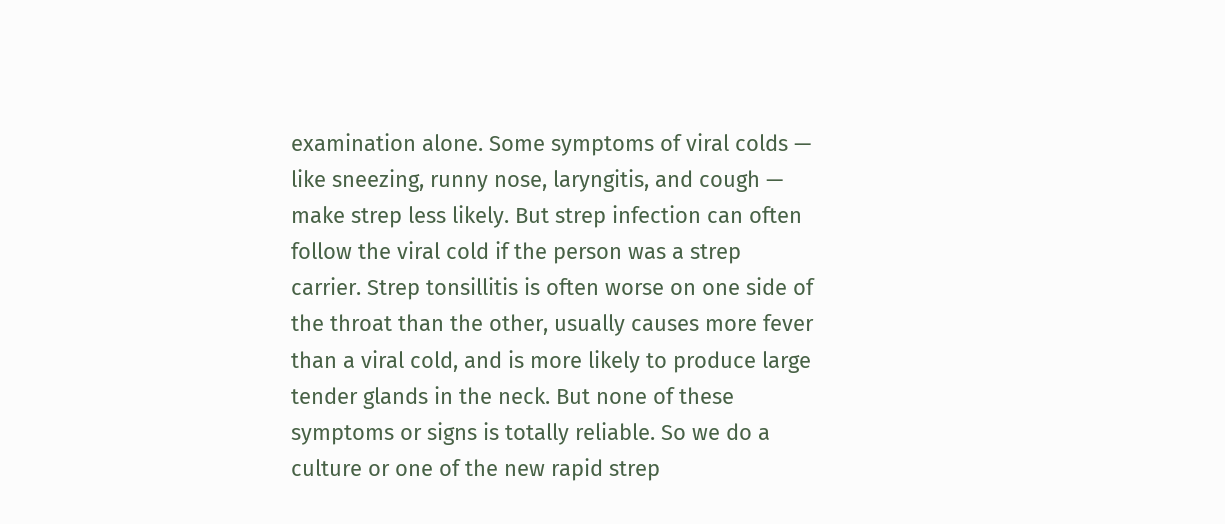examination alone. Some symptoms of viral colds — like sneezing, runny nose, laryngitis, and cough — make strep less likely. But strep infection can often follow the viral cold if the person was a strep carrier. Strep tonsillitis is often worse on one side of the throat than the other, usually causes more fever than a viral cold, and is more likely to produce large tender glands in the neck. But none of these symptoms or signs is totally reliable. So we do a culture or one of the new rapid strep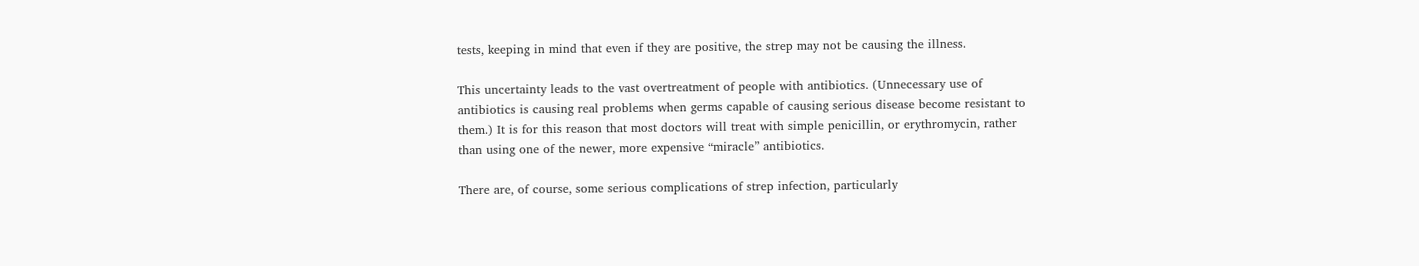tests, keeping in mind that even if they are positive, the strep may not be causing the illness.

This uncertainty leads to the vast overtreatment of people with antibiotics. (Unnecessary use of antibiotics is causing real problems when germs capable of causing serious disease become resistant to them.) It is for this reason that most doctors will treat with simple penicillin, or erythromycin, rather than using one of the newer, more expensive “miracle” antibiotics.

There are, of course, some serious complications of strep infection, particularly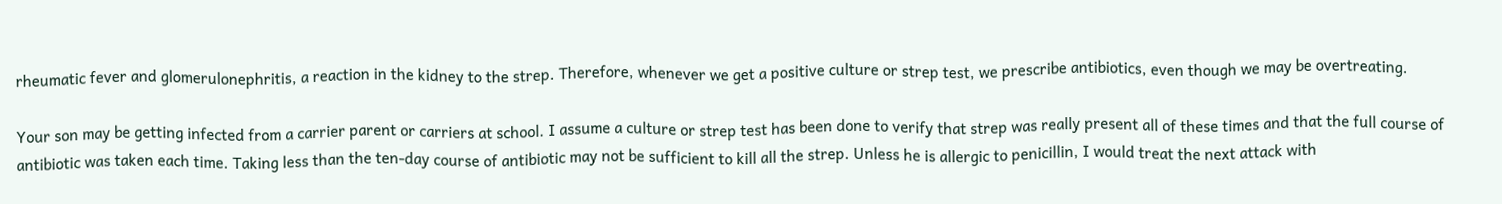rheumatic fever and glomerulonephritis, a reaction in the kidney to the strep. Therefore, whenever we get a positive culture or strep test, we prescribe antibiotics, even though we may be overtreating.

Your son may be getting infected from a carrier parent or carriers at school. I assume a culture or strep test has been done to verify that strep was really present all of these times and that the full course of antibiotic was taken each time. Taking less than the ten-day course of antibiotic may not be sufficient to kill all the strep. Unless he is allergic to penicillin, I would treat the next attack with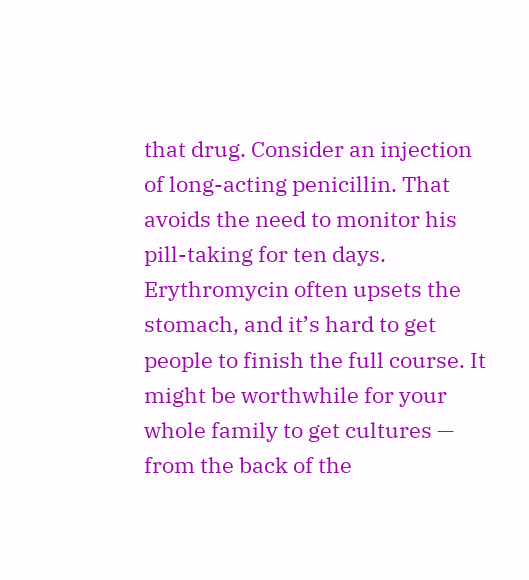that drug. Consider an injection of long-acting penicillin. That avoids the need to monitor his pill-taking for ten days. Erythromycin often upsets the stomach, and it’s hard to get people to finish the full course. It might be worthwhile for your whole family to get cultures — from the back of the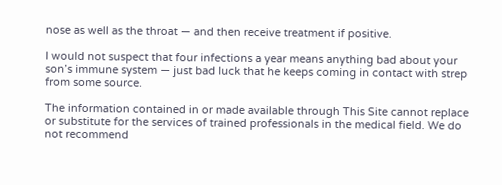nose as well as the throat — and then receive treatment if positive.

I would not suspect that four infections a year means anything bad about your son’s immune system — just bad luck that he keeps coming in contact with strep from some source.

The information contained in or made available through This Site cannot replace or substitute for the services of trained professionals in the medical field. We do not recommend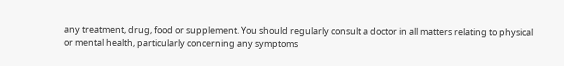any treatment, drug, food or supplement. You should regularly consult a doctor in all matters relating to physical or mental health, particularly concerning any symptoms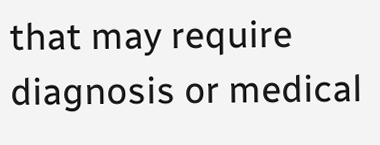that may require diagnosis or medical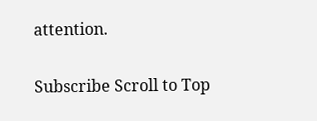attention.

Subscribe Scroll to Top